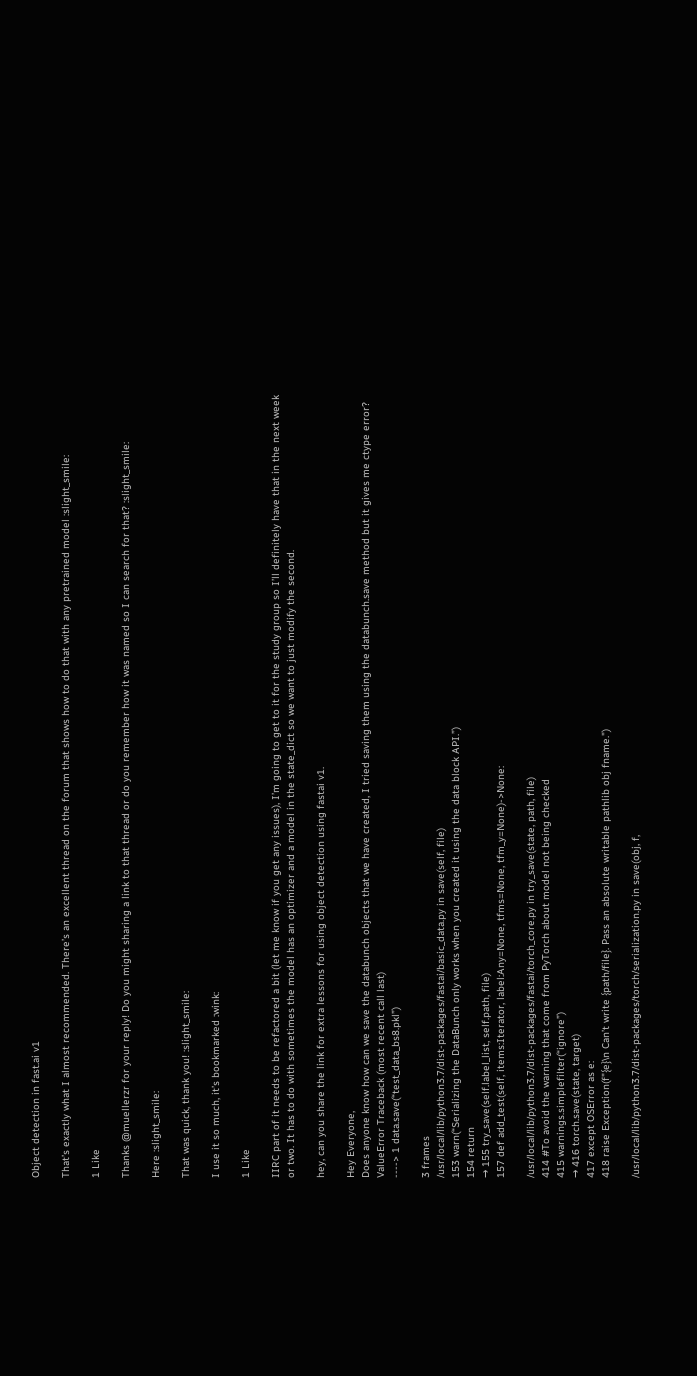Object detection in fast.ai v1

That’s exactly what I almost recommended. There’s an excellent thread on the forum that shows how to do that with any pretrained model :slight_smile:

1 Like

Thanks @muellerzr for your reply! Do you might sharing a link to that thread or do you remember how it was named so I can search for that? :slight_smile:

Here :slight_smile:

That was quick, thank you! :slight_smile:

I use it so much, it’s bookmarked :wink:

1 Like

IIRC part of it needs to be refactored a bit (let me know if you get any issues), I’m going to get to it for the study group so I’ll definitely have that in the next week or two. It has to do with sometimes the model has an optimizer and a model in the state_dict so we want to just modify the second.

hey, can you share the link for extra lessons for using object detection using fastai v1.

Hey Everyone,
Does anyone know how can we save the databunch objects that we have created, I tried saving them using the databunch.save method but it gives me ctype error?
ValueError Traceback (most recent call last)
----> 1 data.save(“test_data_bs8.pkl”)

3 frames
/usr/local/lib/python3.7/dist-packages/fastai/basic_data.py in save(self, file)
153 warn(“Serializing the DataBunch only works when you created it using the data block API.”)
154 return
→ 155 try_save(self.label_list, self.path, file)
157 def add_test(self, items:Iterator, label:Any=None, tfms=None, tfm_y=None)->None:

/usr/local/lib/python3.7/dist-packages/fastai/torch_core.py in try_save(state, path, file)
414 #To avoid the warning that come from PyTorch about model not being checked
415 warnings.simplefilter(“ignore”)
→ 416 torch.save(state, target)
417 except OSError as e:
418 raise Exception(f"{e}\n Can’t write {path/file}. Pass an absolute writable pathlib obj fname.")

/usr/local/lib/python3.7/dist-packages/torch/serialization.py in save(obj, f,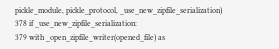pickle_module, pickle_protocol, _use_new_zipfile_serialization)
378 if _use_new_zipfile_serialization:
379 with _open_zipfile_writer(opened_file) as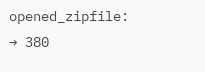opened_zipfile:
→ 380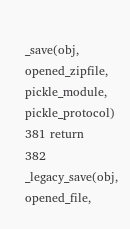_save(obj, opened_zipfile, pickle_module, pickle_protocol)
381 return
382 _legacy_save(obj, opened_file,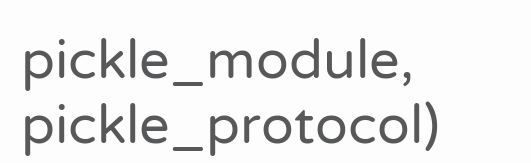pickle_module, pickle_protocol)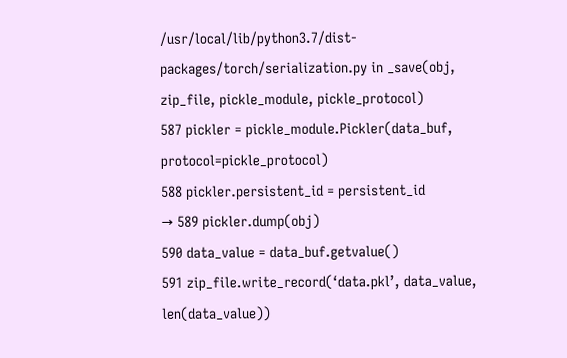/usr/local/lib/python3.7/dist-packages/torch/serialization.py in _save(obj, zip_file, pickle_module, pickle_protocol)
587 pickler = pickle_module.Pickler(data_buf, protocol=pickle_protocol)
588 pickler.persistent_id = persistent_id
→ 589 pickler.dump(obj)
590 data_value = data_buf.getvalue()
591 zip_file.write_record(‘data.pkl’, data_value, len(data_value))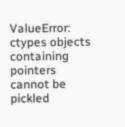ValueError: ctypes objects containing pointers cannot be pickled